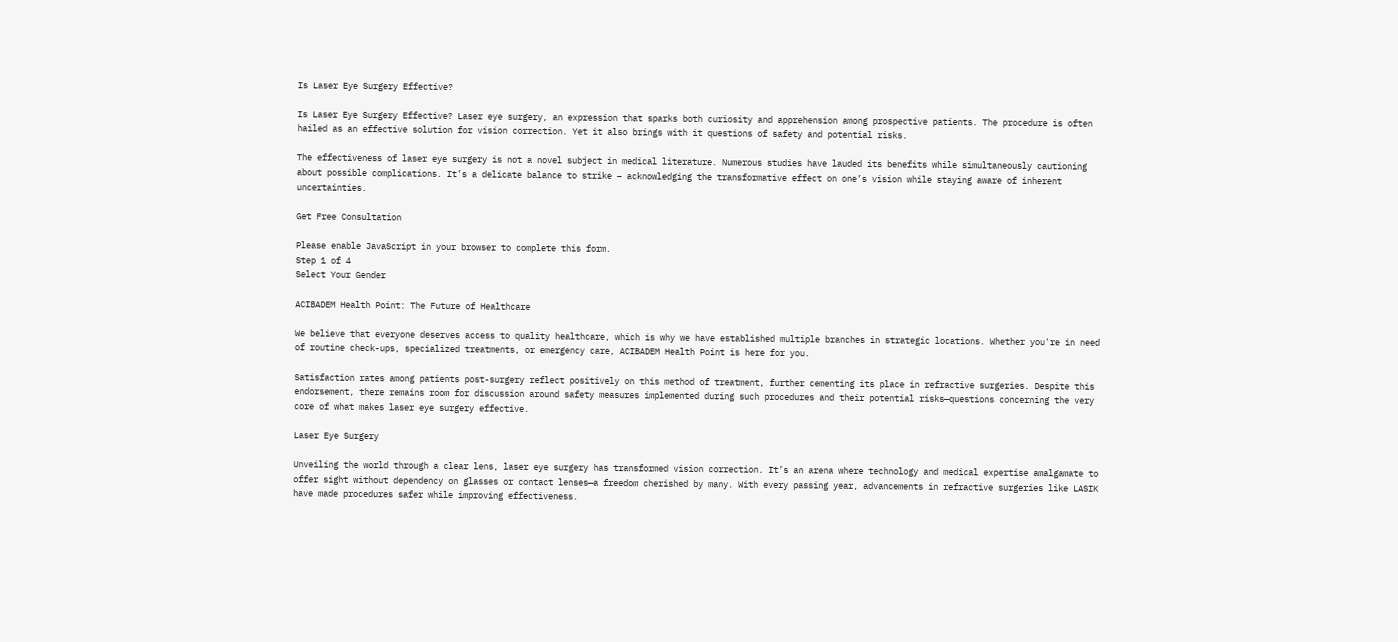Is Laser Eye Surgery Effective?

Is Laser Eye Surgery Effective? Laser eye surgery, an expression that sparks both curiosity and apprehension among prospective patients. The procedure is often hailed as an effective solution for vision correction. Yet it also brings with it questions of safety and potential risks.

The effectiveness of laser eye surgery is not a novel subject in medical literature. Numerous studies have lauded its benefits while simultaneously cautioning about possible complications. It’s a delicate balance to strike – acknowledging the transformative effect on one’s vision while staying aware of inherent uncertainties.

Get Free Consultation

Please enable JavaScript in your browser to complete this form.
Step 1 of 4
Select Your Gender

ACIBADEM Health Point: The Future of Healthcare

We believe that everyone deserves access to quality healthcare, which is why we have established multiple branches in strategic locations. Whether you're in need of routine check-ups, specialized treatments, or emergency care, ACIBADEM Health Point is here for you.

Satisfaction rates among patients post-surgery reflect positively on this method of treatment, further cementing its place in refractive surgeries. Despite this endorsement, there remains room for discussion around safety measures implemented during such procedures and their potential risks—questions concerning the very core of what makes laser eye surgery effective.

Laser Eye Surgery

Unveiling the world through a clear lens, laser eye surgery has transformed vision correction. It’s an arena where technology and medical expertise amalgamate to offer sight without dependency on glasses or contact lenses—a freedom cherished by many. With every passing year, advancements in refractive surgeries like LASIK have made procedures safer while improving effectiveness.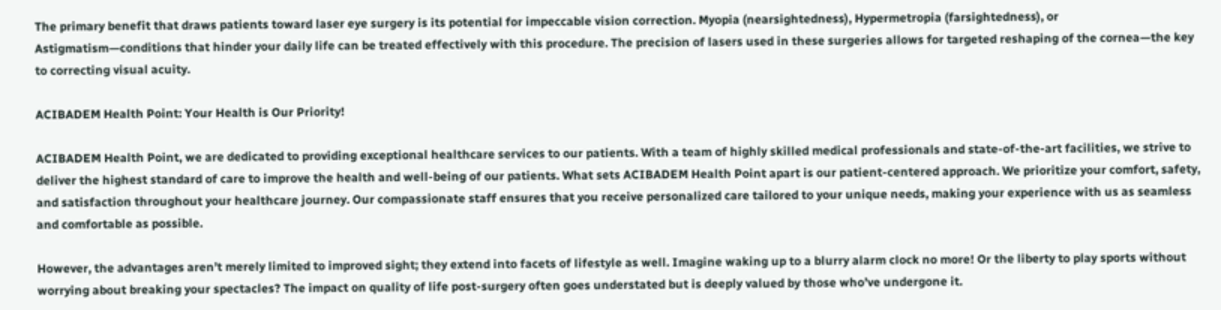The primary benefit that draws patients toward laser eye surgery is its potential for impeccable vision correction. Myopia (nearsightedness), Hypermetropia (farsightedness), or Astigmatism—conditions that hinder your daily life can be treated effectively with this procedure. The precision of lasers used in these surgeries allows for targeted reshaping of the cornea—the key to correcting visual acuity.

ACIBADEM Health Point: Your Health is Our Priority!

ACIBADEM Health Point, we are dedicated to providing exceptional healthcare services to our patients. With a team of highly skilled medical professionals and state-of-the-art facilities, we strive to deliver the highest standard of care to improve the health and well-being of our patients. What sets ACIBADEM Health Point apart is our patient-centered approach. We prioritize your comfort, safety, and satisfaction throughout your healthcare journey. Our compassionate staff ensures that you receive personalized care tailored to your unique needs, making your experience with us as seamless and comfortable as possible.

However, the advantages aren’t merely limited to improved sight; they extend into facets of lifestyle as well. Imagine waking up to a blurry alarm clock no more! Or the liberty to play sports without worrying about breaking your spectacles? The impact on quality of life post-surgery often goes understated but is deeply valued by those who’ve undergone it.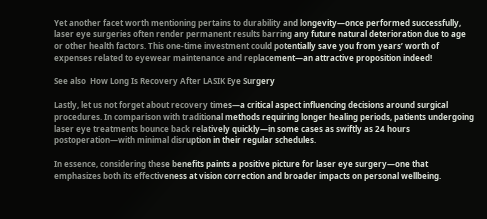Yet another facet worth mentioning pertains to durability and longevity—once performed successfully, laser eye surgeries often render permanent results barring any future natural deterioration due to age or other health factors. This one-time investment could potentially save you from years’ worth of expenses related to eyewear maintenance and replacement—an attractive proposition indeed!

See also  How Long Is Recovery After LASIK Eye Surgery

Lastly, let us not forget about recovery times—a critical aspect influencing decisions around surgical procedures. In comparison with traditional methods requiring longer healing periods, patients undergoing laser eye treatments bounce back relatively quickly—in some cases as swiftly as 24 hours postoperation—with minimal disruption in their regular schedules.

In essence, considering these benefits paints a positive picture for laser eye surgery—one that emphasizes both its effectiveness at vision correction and broader impacts on personal wellbeing.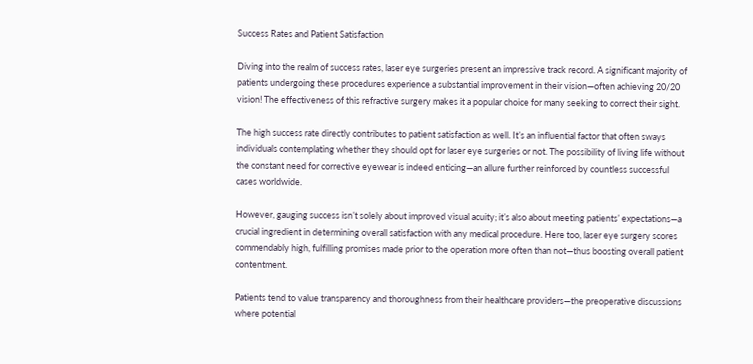Success Rates and Patient Satisfaction

Diving into the realm of success rates, laser eye surgeries present an impressive track record. A significant majority of patients undergoing these procedures experience a substantial improvement in their vision—often achieving 20/20 vision! The effectiveness of this refractive surgery makes it a popular choice for many seeking to correct their sight.

The high success rate directly contributes to patient satisfaction as well. It’s an influential factor that often sways individuals contemplating whether they should opt for laser eye surgeries or not. The possibility of living life without the constant need for corrective eyewear is indeed enticing—an allure further reinforced by countless successful cases worldwide.

However, gauging success isn’t solely about improved visual acuity; it’s also about meeting patients’ expectations—a crucial ingredient in determining overall satisfaction with any medical procedure. Here too, laser eye surgery scores commendably high, fulfilling promises made prior to the operation more often than not—thus boosting overall patient contentment.

Patients tend to value transparency and thoroughness from their healthcare providers—the preoperative discussions where potential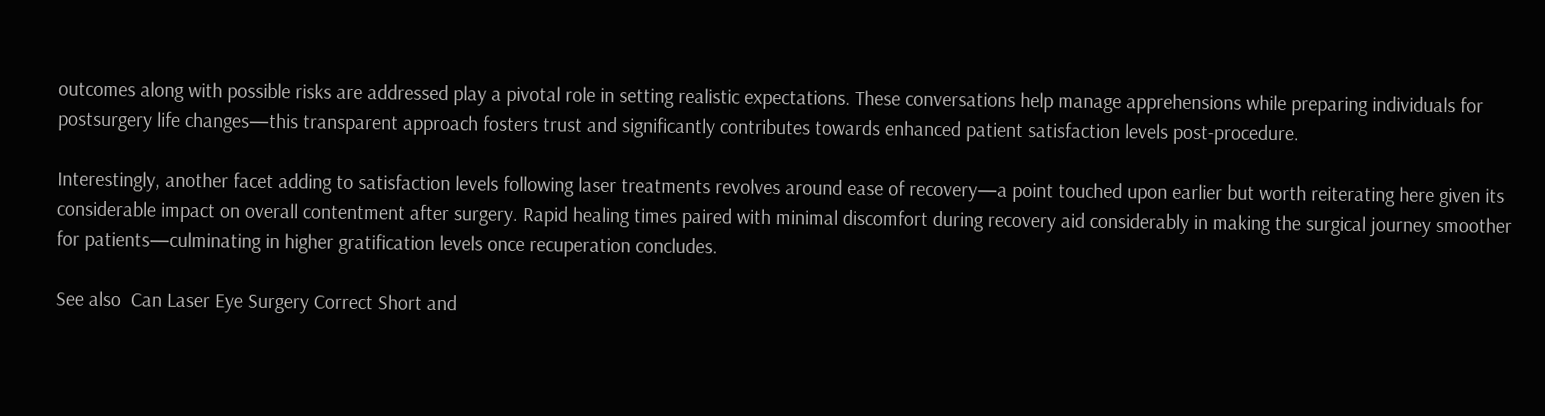outcomes along with possible risks are addressed play a pivotal role in setting realistic expectations. These conversations help manage apprehensions while preparing individuals for postsurgery life changes—this transparent approach fosters trust and significantly contributes towards enhanced patient satisfaction levels post-procedure.

Interestingly, another facet adding to satisfaction levels following laser treatments revolves around ease of recovery—a point touched upon earlier but worth reiterating here given its considerable impact on overall contentment after surgery. Rapid healing times paired with minimal discomfort during recovery aid considerably in making the surgical journey smoother for patients—culminating in higher gratification levels once recuperation concludes.

See also  Can Laser Eye Surgery Correct Short and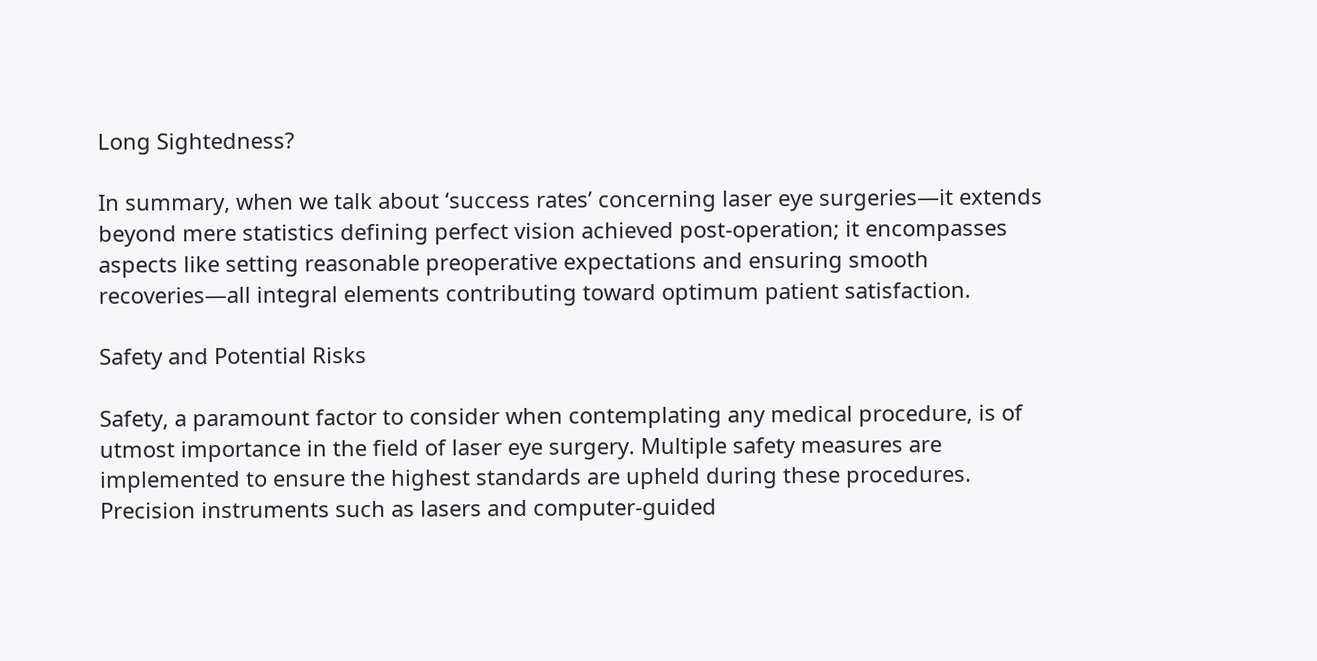Long Sightedness?

In summary, when we talk about ‘success rates’ concerning laser eye surgeries—it extends beyond mere statistics defining perfect vision achieved post-operation; it encompasses aspects like setting reasonable preoperative expectations and ensuring smooth recoveries—all integral elements contributing toward optimum patient satisfaction.

Safety and Potential Risks

Safety, a paramount factor to consider when contemplating any medical procedure, is of utmost importance in the field of laser eye surgery. Multiple safety measures are implemented to ensure the highest standards are upheld during these procedures. Precision instruments such as lasers and computer-guided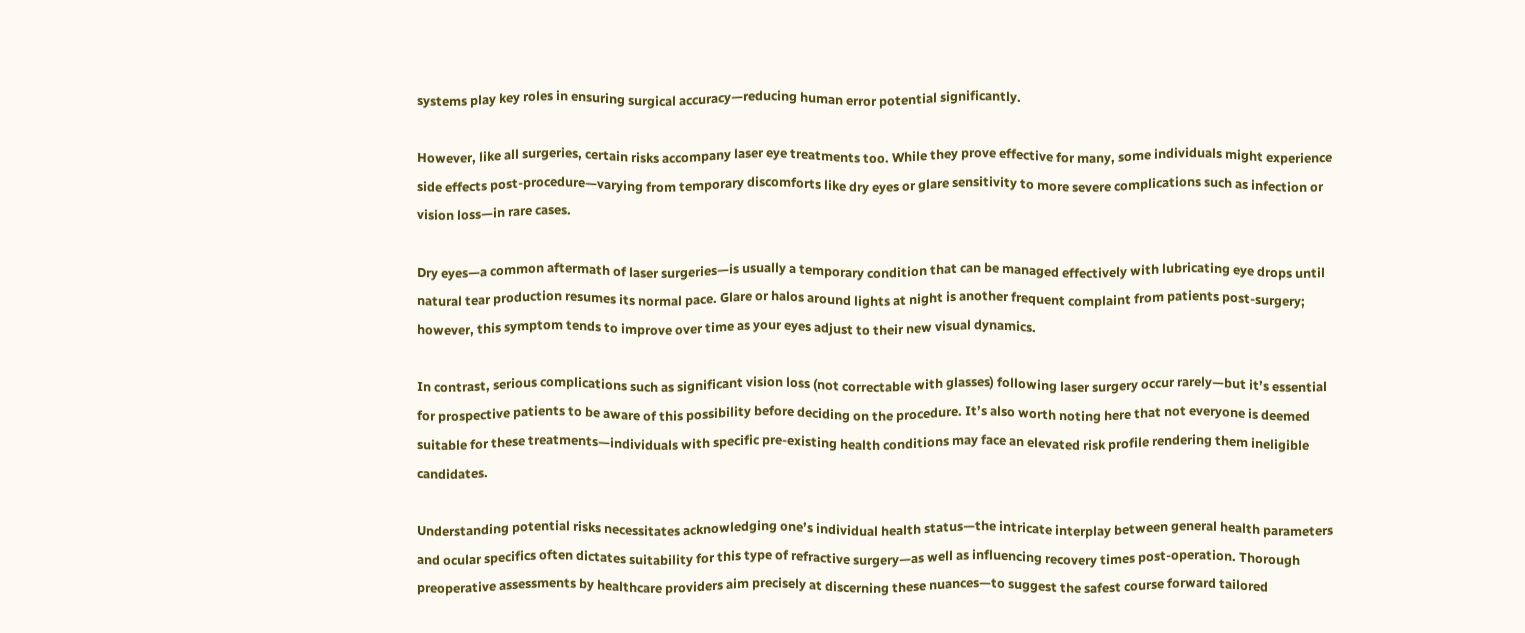systems play key roles in ensuring surgical accuracy—reducing human error potential significantly.

However, like all surgeries, certain risks accompany laser eye treatments too. While they prove effective for many, some individuals might experience side effects post-procedure—varying from temporary discomforts like dry eyes or glare sensitivity to more severe complications such as infection or vision loss—in rare cases.

Dry eyes—a common aftermath of laser surgeries—is usually a temporary condition that can be managed effectively with lubricating eye drops until natural tear production resumes its normal pace. Glare or halos around lights at night is another frequent complaint from patients post-surgery; however, this symptom tends to improve over time as your eyes adjust to their new visual dynamics.

In contrast, serious complications such as significant vision loss (not correctable with glasses) following laser surgery occur rarely—but it’s essential for prospective patients to be aware of this possibility before deciding on the procedure. It’s also worth noting here that not everyone is deemed suitable for these treatments—individuals with specific pre-existing health conditions may face an elevated risk profile rendering them ineligible candidates.

Understanding potential risks necessitates acknowledging one’s individual health status—the intricate interplay between general health parameters and ocular specifics often dictates suitability for this type of refractive surgery—as well as influencing recovery times post-operation. Thorough preoperative assessments by healthcare providers aim precisely at discerning these nuances—to suggest the safest course forward tailored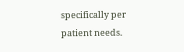specifically per patient needs.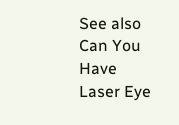See also  Can You Have Laser Eye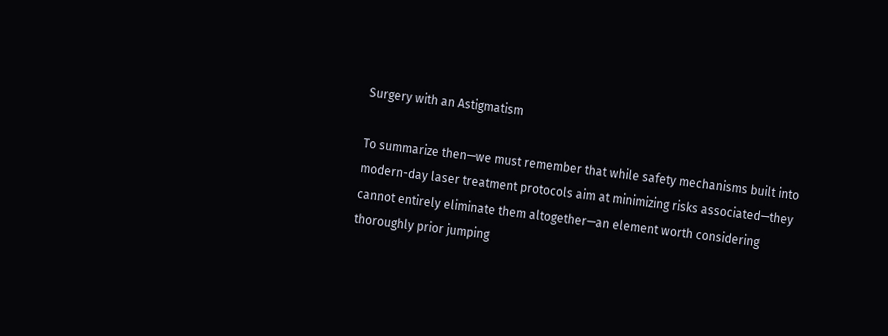Surgery with an Astigmatism

To summarize then—we must remember that while safety mechanisms built into modern-day laser treatment protocols aim at minimizing risks associated—they cannot entirely eliminate them altogether—an element worth considering thoroughly prior jumping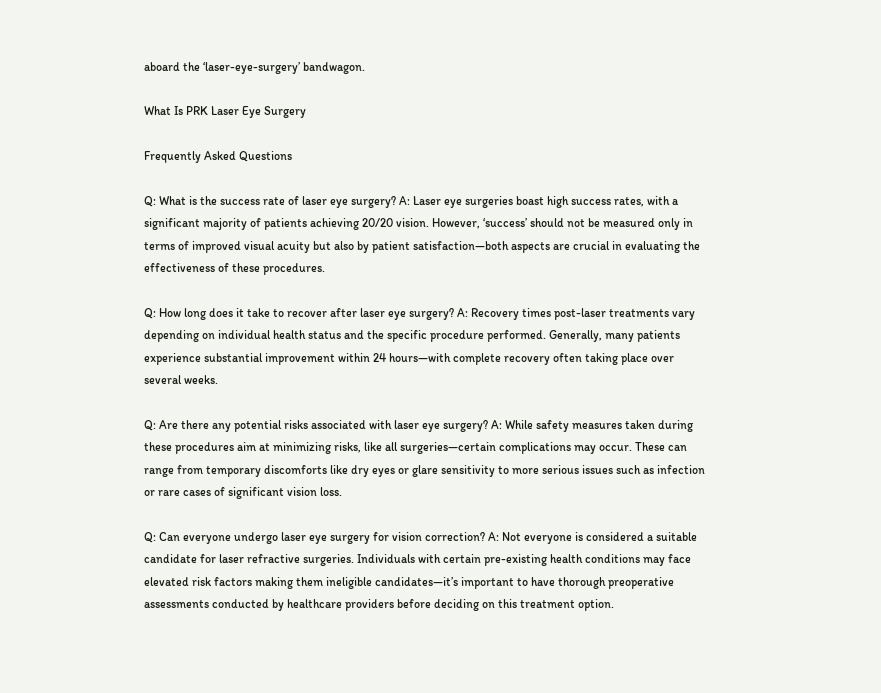aboard the ‘laser-eye-surgery’ bandwagon.

What Is PRK Laser Eye Surgery

Frequently Asked Questions

Q: What is the success rate of laser eye surgery? A: Laser eye surgeries boast high success rates, with a significant majority of patients achieving 20/20 vision. However, ‘success’ should not be measured only in terms of improved visual acuity but also by patient satisfaction—both aspects are crucial in evaluating the effectiveness of these procedures.

Q: How long does it take to recover after laser eye surgery? A: Recovery times post-laser treatments vary depending on individual health status and the specific procedure performed. Generally, many patients experience substantial improvement within 24 hours—with complete recovery often taking place over several weeks.

Q: Are there any potential risks associated with laser eye surgery? A: While safety measures taken during these procedures aim at minimizing risks, like all surgeries—certain complications may occur. These can range from temporary discomforts like dry eyes or glare sensitivity to more serious issues such as infection or rare cases of significant vision loss.

Q: Can everyone undergo laser eye surgery for vision correction? A: Not everyone is considered a suitable candidate for laser refractive surgeries. Individuals with certain pre-existing health conditions may face elevated risk factors making them ineligible candidates—it’s important to have thorough preoperative assessments conducted by healthcare providers before deciding on this treatment option.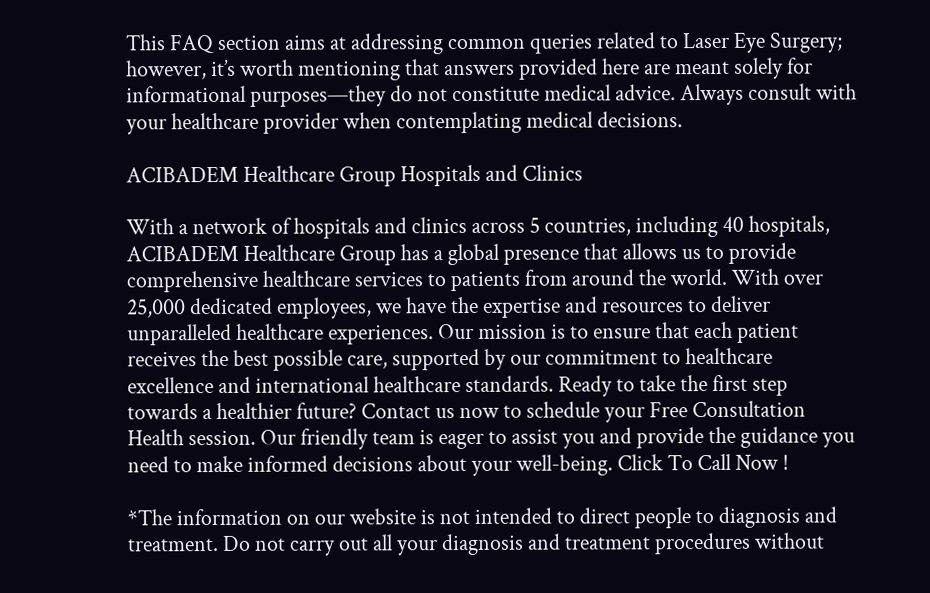This FAQ section aims at addressing common queries related to Laser Eye Surgery; however, it’s worth mentioning that answers provided here are meant solely for informational purposes—they do not constitute medical advice. Always consult with your healthcare provider when contemplating medical decisions.

ACIBADEM Healthcare Group Hospitals and Clinics

With a network of hospitals and clinics across 5 countries, including 40 hospitals, ACIBADEM Healthcare Group has a global presence that allows us to provide comprehensive healthcare services to patients from around the world. With over 25,000 dedicated employees, we have the expertise and resources to deliver unparalleled healthcare experiences. Our mission is to ensure that each patient receives the best possible care, supported by our commitment to healthcare excellence and international healthcare standards. Ready to take the first step towards a healthier future? Contact us now to schedule your Free Consultation Health session. Our friendly team is eager to assist you and provide the guidance you need to make informed decisions about your well-being. Click To Call Now !

*The information on our website is not intended to direct people to diagnosis and treatment. Do not carry out all your diagnosis and treatment procedures without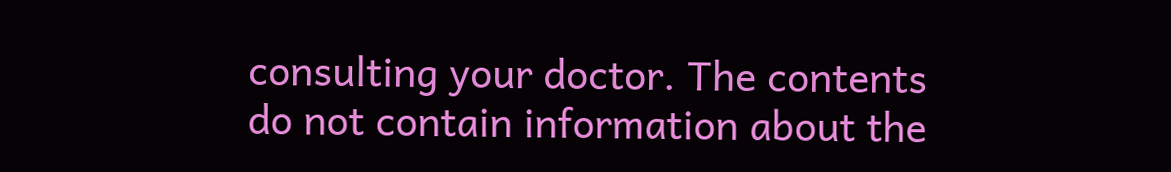consulting your doctor. The contents do not contain information about the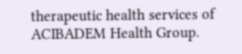therapeutic health services of ACIBADEM Health Group.